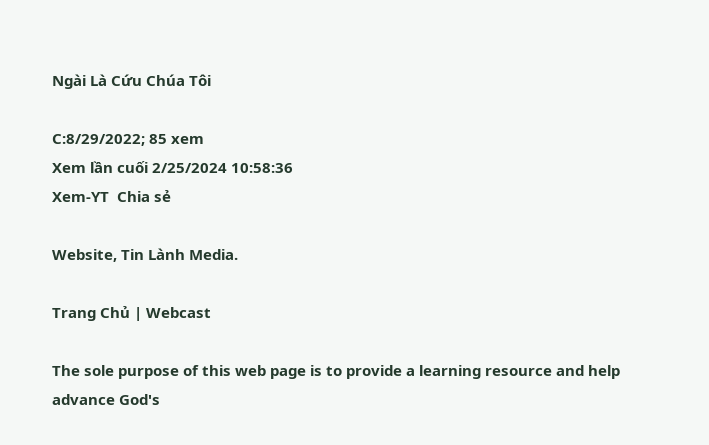Ngài Là Cứu Chúa Tôi

C:8/29/2022; 85 xem
Xem lần cuối 2/25/2024 10:58:36
Xem-YT  Chia sẻ

Website, Tin Lành Media.

Trang Chủ | Webcast

The sole purpose of this web page is to provide a learning resource and help advance God's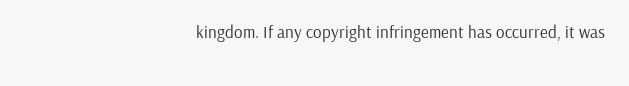kingdom. If any copyright infringement has occurred, it was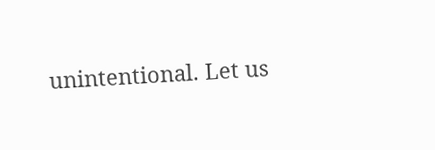unintentional. Let us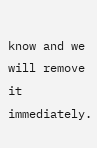know and we will remove it immediately.